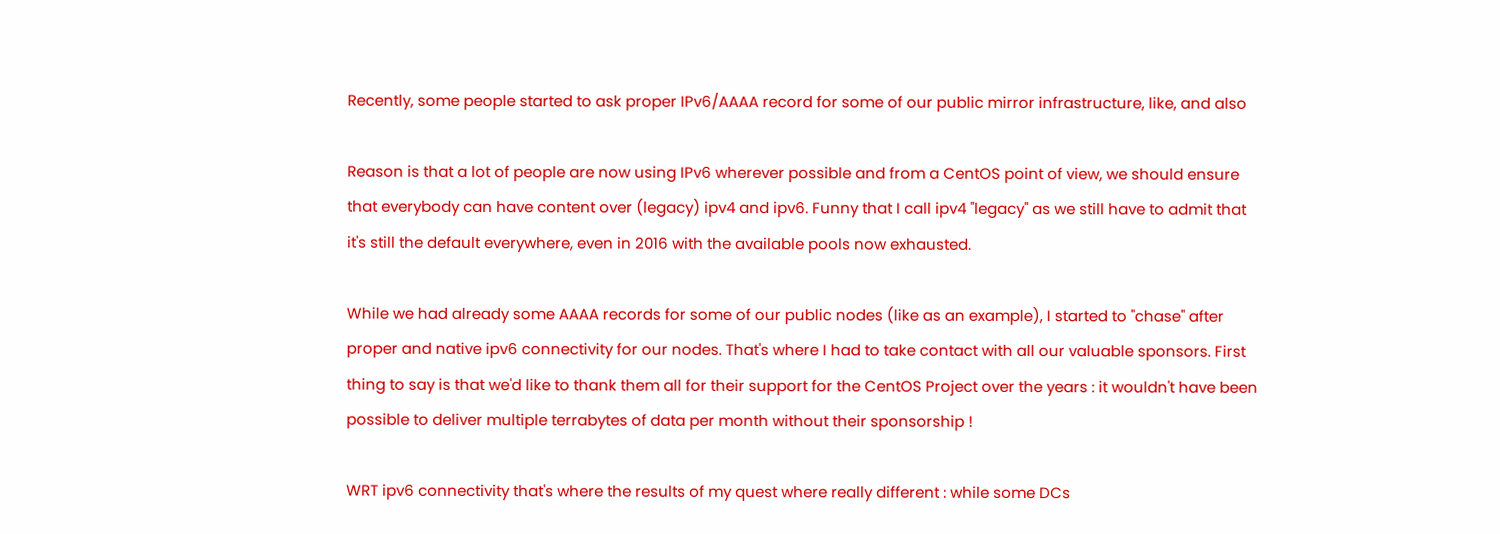Recently, some people started to ask proper IPv6/AAAA record for some of our public mirror infrastructure, like, and also

Reason is that a lot of people are now using IPv6 wherever possible and from a CentOS point of view, we should ensure that everybody can have content over (legacy) ipv4 and ipv6. Funny that I call ipv4 "legacy" as we still have to admit that it's still the default everywhere, even in 2016 with the available pools now exhausted.

While we had already some AAAA records for some of our public nodes (like as an example), I started to "chase" after proper and native ipv6 connectivity for our nodes. That's where I had to take contact with all our valuable sponsors. First thing to say is that we'd like to thank them all for their support for the CentOS Project over the years : it wouldn't have been possible to deliver multiple terrabytes of data per month without their sponsorship !

WRT ipv6 connectivity that's where the results of my quest where really different : while some DCs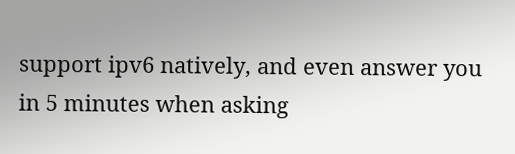support ipv6 natively, and even answer you in 5 minutes when asking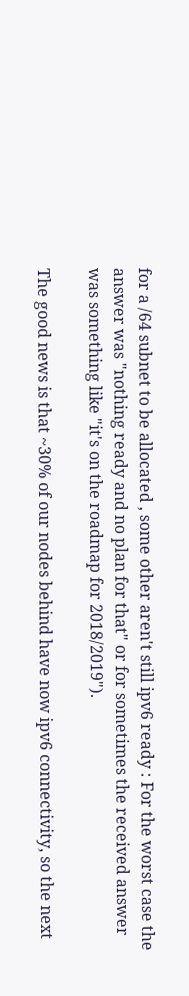for a /64 subnet to be allocated , some other aren't still ipv6 ready : For the worst case the answer was "nothing ready and no plan for that" or for sometimes the received answer was something like "it's on the roadmap for 2018/2019").

The good news is that ~30% of our nodes behind have now ipv6 connectivity, so the next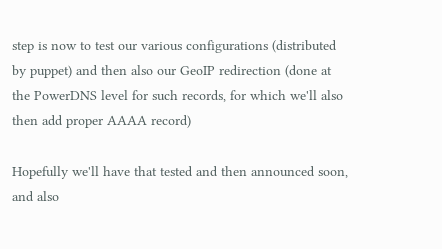step is now to test our various configurations (distributed by puppet) and then also our GeoIP redirection (done at the PowerDNS level for such records, for which we'll also then add proper AAAA record)

Hopefully we'll have that tested and then announced soon, and also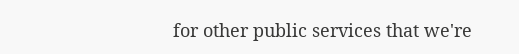for other public services that we're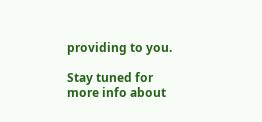providing to you.

Stay tuned for more info about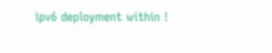ipv6 deployment within !